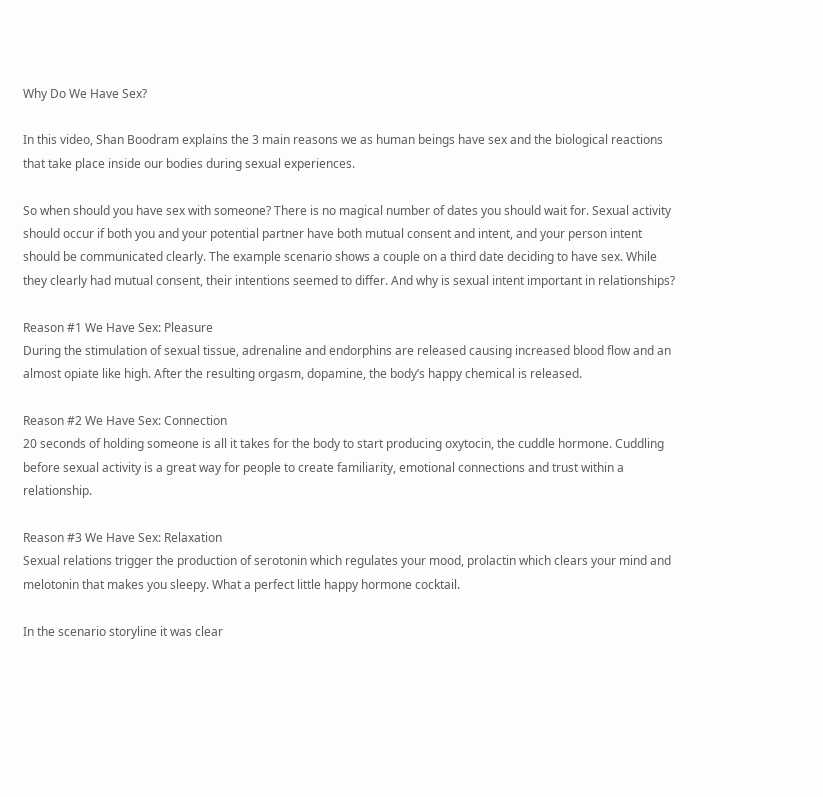Why Do We Have Sex?

In this video, Shan Boodram explains the 3 main reasons we as human beings have sex and the biological reactions that take place inside our bodies during sexual experiences.

So when should you have sex with someone? There is no magical number of dates you should wait for. Sexual activity should occur if both you and your potential partner have both mutual consent and intent, and your person intent should be communicated clearly. The example scenario shows a couple on a third date deciding to have sex. While they clearly had mutual consent, their intentions seemed to differ. And why is sexual intent important in relationships?

Reason #1 We Have Sex: Pleasure
During the stimulation of sexual tissue, adrenaline and endorphins are released causing increased blood flow and an almost opiate like high. After the resulting orgasm, dopamine, the body’s happy chemical is released.

Reason #2 We Have Sex: Connection
20 seconds of holding someone is all it takes for the body to start producing oxytocin, the cuddle hormone. Cuddling before sexual activity is a great way for people to create familiarity, emotional connections and trust within a relationship.

Reason #3 We Have Sex: Relaxation
Sexual relations trigger the production of serotonin which regulates your mood, prolactin which clears your mind and melotonin that makes you sleepy. What a perfect little happy hormone cocktail.

In the scenario storyline it was clear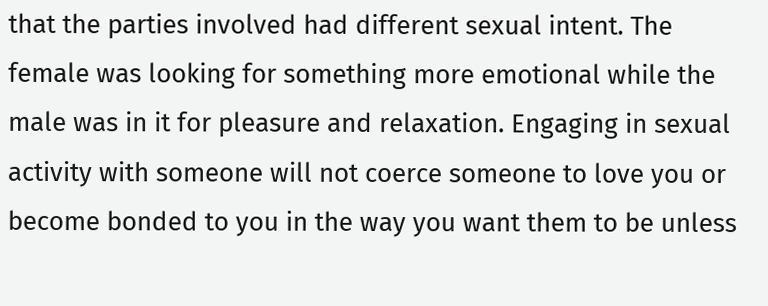that the parties involved had different sexual intent. The female was looking for something more emotional while the male was in it for pleasure and relaxation. Engaging in sexual activity with someone will not coerce someone to love you or become bonded to you in the way you want them to be unless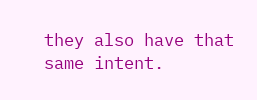they also have that same intent.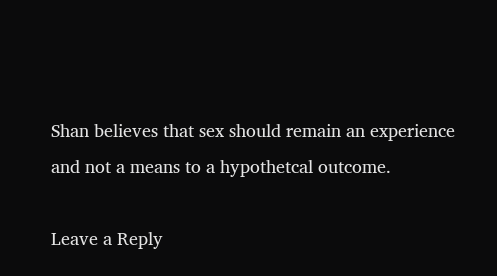Shan believes that sex should remain an experience and not a means to a hypothetcal outcome.

Leave a Reply